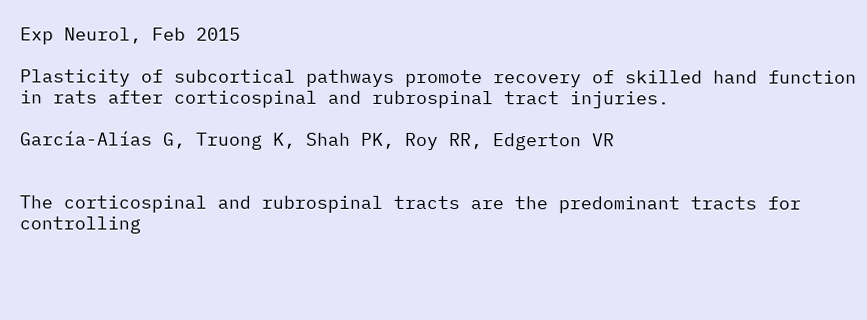Exp Neurol, Feb 2015

Plasticity of subcortical pathways promote recovery of skilled hand function in rats after corticospinal and rubrospinal tract injuries.

García-Alías G, Truong K, Shah PK, Roy RR, Edgerton VR


The corticospinal and rubrospinal tracts are the predominant tracts for controlling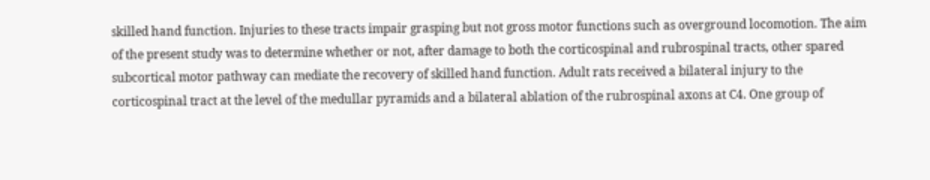skilled hand function. Injuries to these tracts impair grasping but not gross motor functions such as overground locomotion. The aim of the present study was to determine whether or not, after damage to both the corticospinal and rubrospinal tracts, other spared subcortical motor pathway can mediate the recovery of skilled hand function. Adult rats received a bilateral injury to the corticospinal tract at the level of the medullar pyramids and a bilateral ablation of the rubrospinal axons at C4. One group of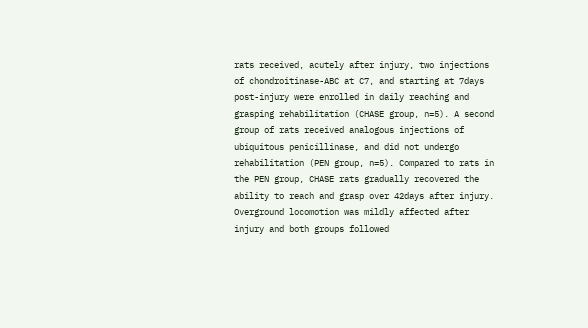rats received, acutely after injury, two injections of chondroitinase-ABC at C7, and starting at 7days post-injury were enrolled in daily reaching and grasping rehabilitation (CHASE group, n=5). A second group of rats received analogous injections of ubiquitous penicillinase, and did not undergo rehabilitation (PEN group, n=5). Compared to rats in the PEN group, CHASE rats gradually recovered the ability to reach and grasp over 42days after injury. Overground locomotion was mildly affected after injury and both groups followed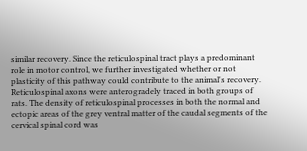similar recovery. Since the reticulospinal tract plays a predominant role in motor control, we further investigated whether or not plasticity of this pathway could contribute to the animal's recovery. Reticulospinal axons were anterogradely traced in both groups of rats. The density of reticulospinal processes in both the normal and ectopic areas of the grey ventral matter of the caudal segments of the cervical spinal cord was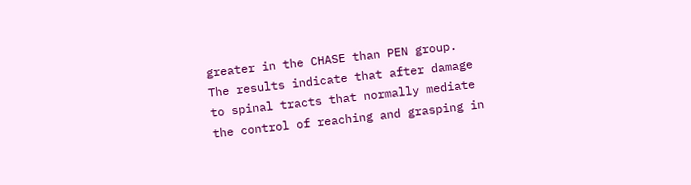greater in the CHASE than PEN group. The results indicate that after damage to spinal tracts that normally mediate the control of reaching and grasping in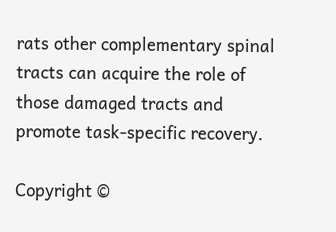rats other complementary spinal tracts can acquire the role of those damaged tracts and promote task-specific recovery.

Copyright ©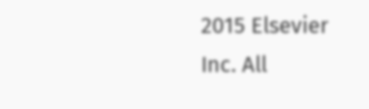2015 Elsevier Inc. All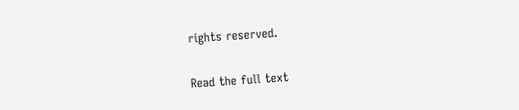rights reserved.


Read the full text